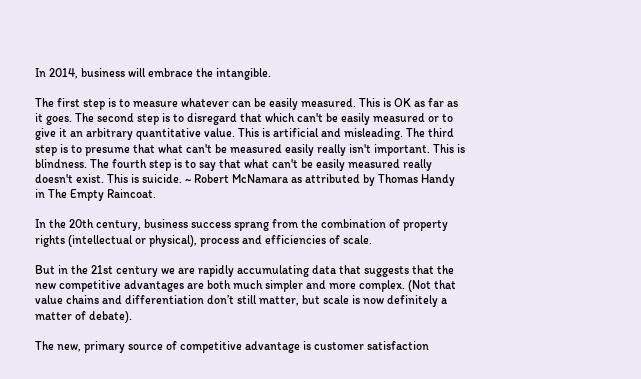In 2014, business will embrace the intangible.

The first step is to measure whatever can be easily measured. This is OK as far as it goes. The second step is to disregard that which can't be easily measured or to give it an arbitrary quantitative value. This is artificial and misleading. The third step is to presume that what can't be measured easily really isn't important. This is blindness. The fourth step is to say that what can't be easily measured really doesn't exist. This is suicide. ~ Robert McNamara as attributed by Thomas Handy in The Empty Raincoat.

In the 20th century, business success sprang from the combination of property rights (intellectual or physical), process and efficiencies of scale.

But in the 21st century we are rapidly accumulating data that suggests that the new competitive advantages are both much simpler and more complex. (Not that value chains and differentiation don’t still matter, but scale is now definitely a matter of debate).

The new, primary source of competitive advantage is customer satisfaction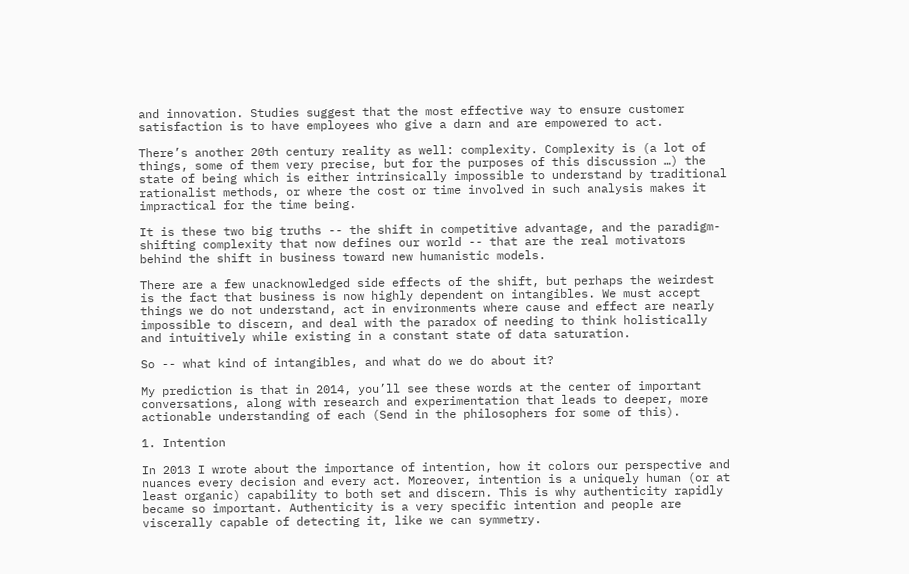and innovation. Studies suggest that the most effective way to ensure customer satisfaction is to have employees who give a darn and are empowered to act.

There’s another 20th century reality as well: complexity. Complexity is (a lot of things, some of them very precise, but for the purposes of this discussion …) the state of being which is either intrinsically impossible to understand by traditional rationalist methods, or where the cost or time involved in such analysis makes it impractical for the time being.

It is these two big truths -- the shift in competitive advantage, and the paradigm-shifting complexity that now defines our world -- that are the real motivators behind the shift in business toward new humanistic models.

There are a few unacknowledged side effects of the shift, but perhaps the weirdest is the fact that business is now highly dependent on intangibles. We must accept things we do not understand, act in environments where cause and effect are nearly impossible to discern, and deal with the paradox of needing to think holistically and intuitively while existing in a constant state of data saturation.

So -- what kind of intangibles, and what do we do about it?

My prediction is that in 2014, you’ll see these words at the center of important conversations, along with research and experimentation that leads to deeper, more actionable understanding of each (Send in the philosophers for some of this).

1. Intention

In 2013 I wrote about the importance of intention, how it colors our perspective and nuances every decision and every act. Moreover, intention is a uniquely human (or at least organic) capability to both set and discern. This is why authenticity rapidly became so important. Authenticity is a very specific intention and people are viscerally capable of detecting it, like we can symmetry.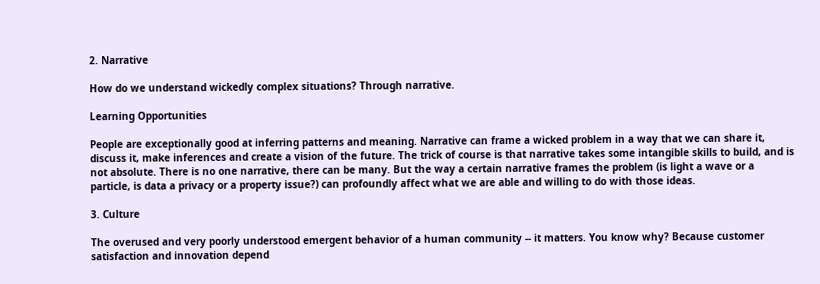2. Narrative

How do we understand wickedly complex situations? Through narrative.

Learning Opportunities

People are exceptionally good at inferring patterns and meaning. Narrative can frame a wicked problem in a way that we can share it, discuss it, make inferences and create a vision of the future. The trick of course is that narrative takes some intangible skills to build, and is not absolute. There is no one narrative, there can be many. But the way a certain narrative frames the problem (is light a wave or a particle, is data a privacy or a property issue?) can profoundly affect what we are able and willing to do with those ideas.

3. Culture

The overused and very poorly understood emergent behavior of a human community -- it matters. You know why? Because customer satisfaction and innovation depend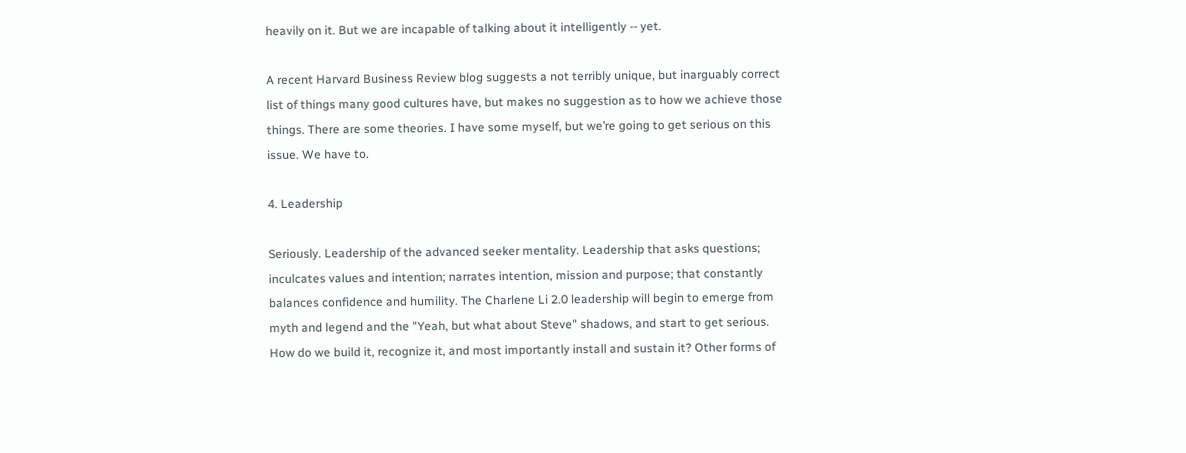heavily on it. But we are incapable of talking about it intelligently -- yet.

A recent Harvard Business Review blog suggests a not terribly unique, but inarguably correct list of things many good cultures have, but makes no suggestion as to how we achieve those things. There are some theories. I have some myself, but we’re going to get serious on this issue. We have to.

4. Leadership

Seriously. Leadership of the advanced seeker mentality. Leadership that asks questions; inculcates values and intention; narrates intention, mission and purpose; that constantly balances confidence and humility. The Charlene Li 2.0 leadership will begin to emerge from myth and legend and the "Yeah, but what about Steve" shadows, and start to get serious. How do we build it, recognize it, and most importantly install and sustain it? Other forms of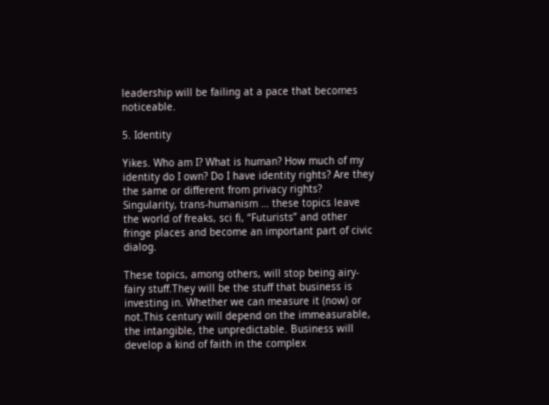leadership will be failing at a pace that becomes noticeable.

5. Identity

Yikes. Who am I? What is human? How much of my identity do I own? Do I have identity rights? Are they the same or different from privacy rights? Singularity, trans-humanism … these topics leave the world of freaks, sci fi, “Futurists” and other fringe places and become an important part of civic dialog.

These topics, among others, will stop being airy-fairy stuff.They will be the stuff that business is investing in. Whether we can measure it (now) or not.This century will depend on the immeasurable, the intangible, the unpredictable. Business will develop a kind of faith in the complex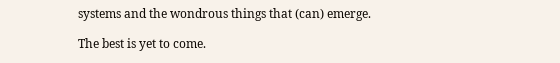systems and the wondrous things that (can) emerge.

The best is yet to come.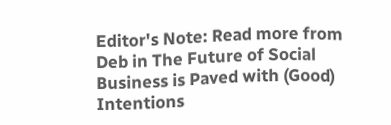Editor's Note: Read more from Deb in The Future of Social Business is Paved with (Good) Intentions